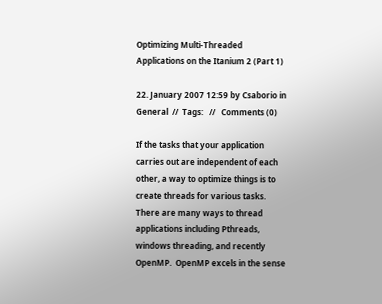Optimizing Multi-Threaded Applications on the Itanium 2 (Part 1)

22. January 2007 12:59 by Csaborio in General  //  Tags:   //   Comments (0)

If the tasks that your application carries out are independent of each other, a way to optimize things is to create threads for various tasks.  There are many ways to thread applications including Pthreads, windows threading, and recently OpenMP.  OpenMP excels in the sense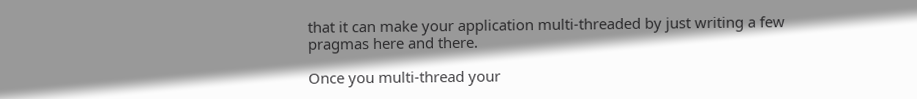that it can make your application multi-threaded by just writing a few pragmas here and there.

Once you multi-thread your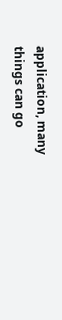application, many things can go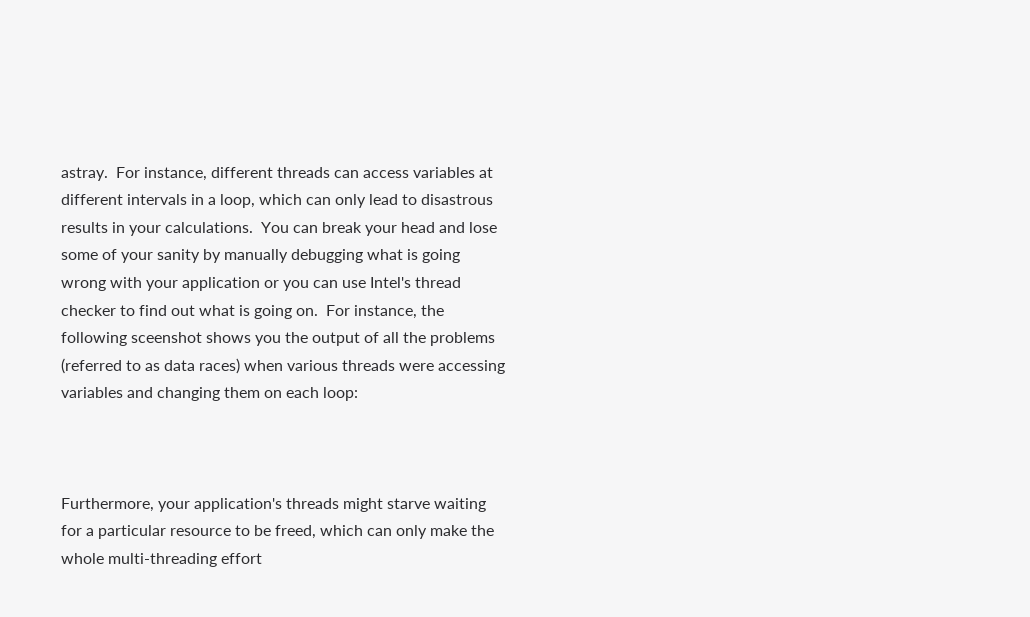astray.  For instance, different threads can access variables at different intervals in a loop, which can only lead to disastrous results in your calculations.  You can break your head and lose some of your sanity by manually debugging what is going wrong with your application or you can use Intel's thread checker to find out what is going on.  For instance, the following sceenshot shows you the output of all the problems (referred to as data races) when various threads were accessing variables and changing them on each loop:



Furthermore, your application's threads might starve waiting for a particular resource to be freed, which can only make the whole multi-threading effort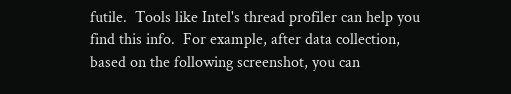futile.  Tools like Intel's thread profiler can help you find this info.  For example, after data collection, based on the following screenshot, you can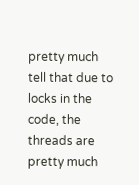pretty much tell that due to locks in the code, the threads are pretty much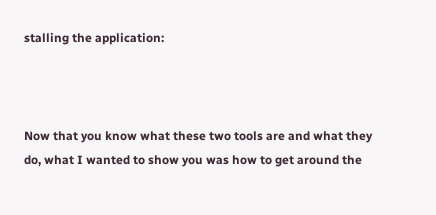stalling the application:



Now that you know what these two tools are and what they do, what I wanted to show you was how to get around the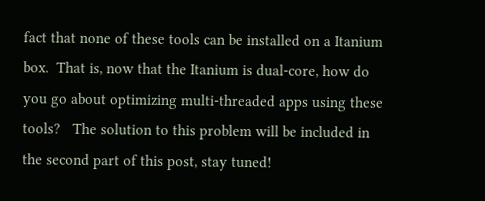fact that none of these tools can be installed on a Itanium box.  That is, now that the Itanium is dual-core, how do you go about optimizing multi-threaded apps using these tools?   The solution to this problem will be included in the second part of this post, stay tuned!